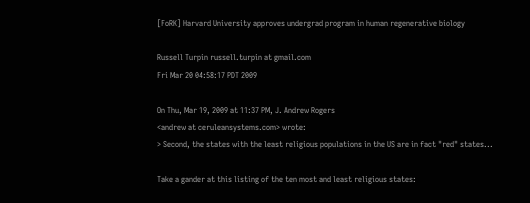[FoRK] Harvard University approves undergrad program in human regenerative biology

Russell Turpin russell.turpin at gmail.com
Fri Mar 20 04:58:17 PDT 2009

On Thu, Mar 19, 2009 at 11:37 PM, J. Andrew Rogers
<andrew at ceruleansystems.com> wrote:
> Second, the states with the least religious populations in the US are in fact "red" states...

Take a gander at this listing of the ten most and least religious states: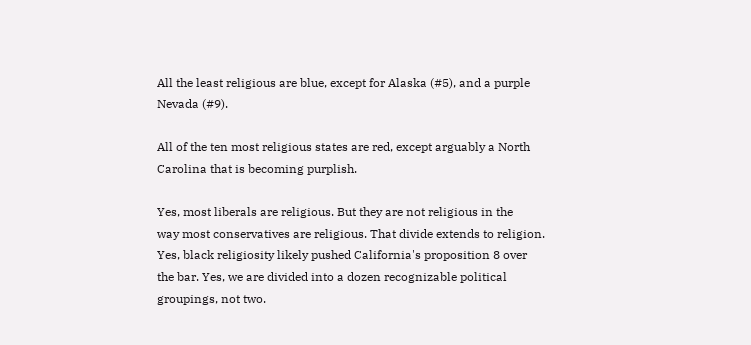All the least religious are blue, except for Alaska (#5), and a purple
Nevada (#9).

All of the ten most religious states are red, except arguably a North
Carolina that is becoming purplish.

Yes, most liberals are religious. But they are not religious in the
way most conservatives are religious. That divide extends to religion.
Yes, black religiosity likely pushed California's proposition 8 over
the bar. Yes, we are divided into a dozen recognizable political
groupings, not two.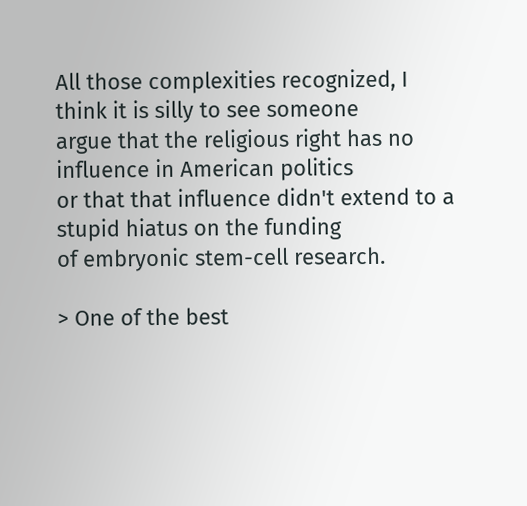All those complexities recognized, I think it is silly to see someone
argue that the religious right has no influence in American politics
or that that influence didn't extend to a stupid hiatus on the funding
of embryonic stem-cell research.

> One of the best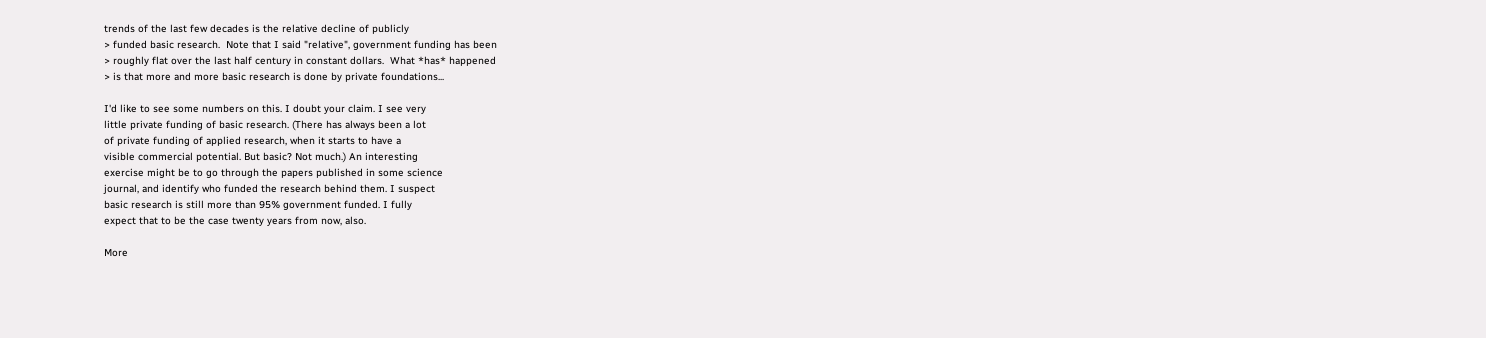trends of the last few decades is the relative decline of publicly
> funded basic research.  Note that I said "relative", government funding has been
> roughly flat over the last half century in constant dollars.  What *has* happened
> is that more and more basic research is done by private foundations...

I'd like to see some numbers on this. I doubt your claim. I see very
little private funding of basic research. (There has always been a lot
of private funding of applied research, when it starts to have a
visible commercial potential. But basic? Not much.) An interesting
exercise might be to go through the papers published in some science
journal, and identify who funded the research behind them. I suspect
basic research is still more than 95% government funded. I fully
expect that to be the case twenty years from now, also.

More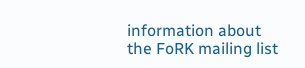information about the FoRK mailing list